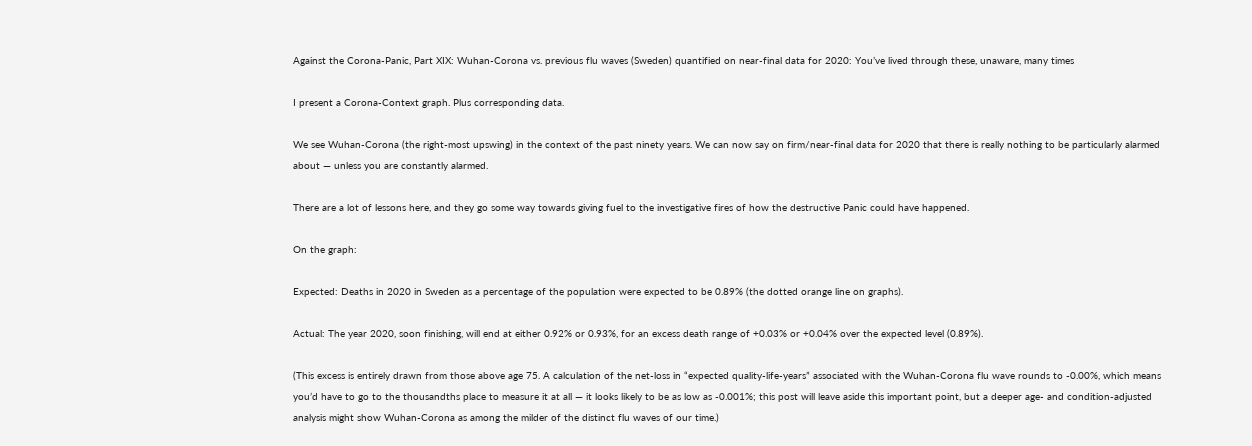Against the Corona-Panic, Part XIX: Wuhan-Corona vs. previous flu waves (Sweden) quantified on near-final data for 2020: You’ve lived through these, unaware, many times

I present a Corona-Context graph. Plus corresponding data.

We see Wuhan-Corona (the right-most upswing) in the context of the past ninety years. We can now say on firm/near-final data for 2020 that there is really nothing to be particularly alarmed about — unless you are constantly alarmed.

There are a lot of lessons here, and they go some way towards giving fuel to the investigative fires of how the destructive Panic could have happened.

On the graph:

Expected: Deaths in 2020 in Sweden as a percentage of the population were expected to be 0.89% (the dotted orange line on graphs).

Actual: The year 2020, soon finishing, will end at either 0.92% or 0.93%, for an excess death range of +0.03% or +0.04% over the expected level (0.89%).

(This excess is entirely drawn from those above age 75. A calculation of the net-loss in “expected quality-life-years” associated with the Wuhan-Corona flu wave rounds to -0.00%, which means you’d have to go to the thousandths place to measure it at all — it looks likely to be as low as -0.001%; this post will leave aside this important point, but a deeper age- and condition-adjusted analysis might show Wuhan-Corona as among the milder of the distinct flu waves of our time.)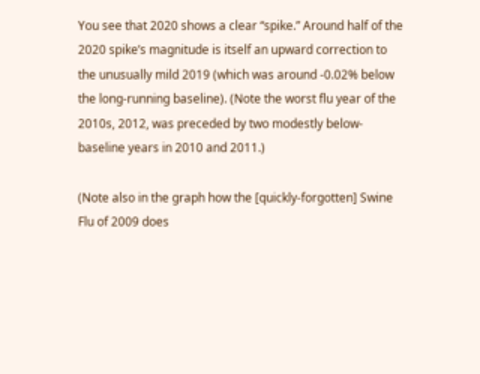You see that 2020 shows a clear “spike.” Around half of the 2020 spike’s magnitude is itself an upward correction to the unusually mild 2019 (which was around -0.02% below the long-running baseline). (Note the worst flu year of the 2010s, 2012, was preceded by two modestly below-baseline years in 2010 and 2011.)

(Note also in the graph how the [quickly-forgotten] Swine Flu of 2009 does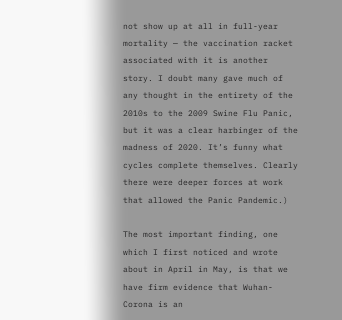not show up at all in full-year mortality — the vaccination racket associated with it is another story. I doubt many gave much of any thought in the entirety of the 2010s to the 2009 Swine Flu Panic, but it was a clear harbinger of the madness of 2020. It’s funny what cycles complete themselves. Clearly there were deeper forces at work that allowed the Panic Pandemic.)

The most important finding, one which I first noticed and wrote about in April in May, is that we have firm evidence that Wuhan-Corona is an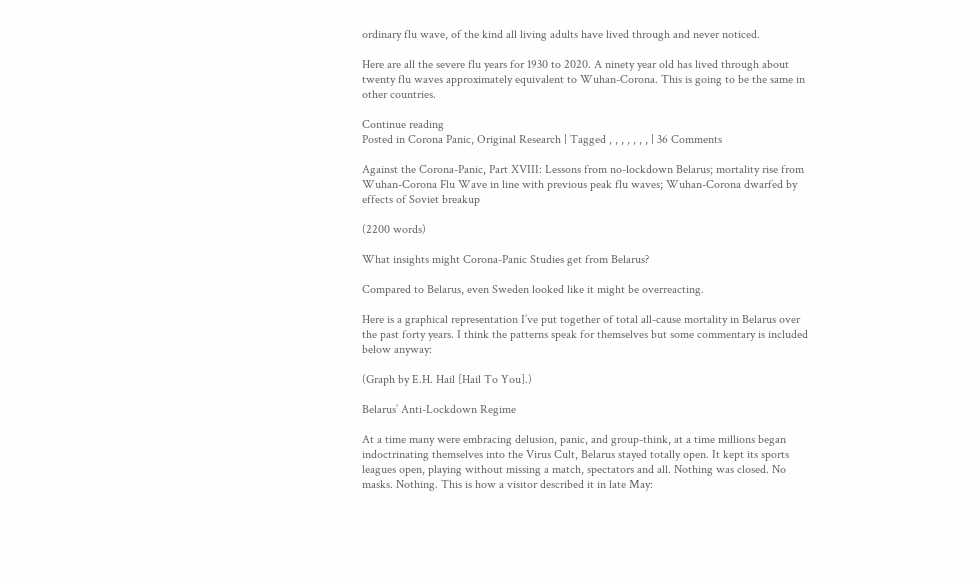ordinary flu wave, of the kind all living adults have lived through and never noticed.

Here are all the severe flu years for 1930 to 2020. A ninety year old has lived through about twenty flu waves approximately equivalent to Wuhan-Corona. This is going to be the same in other countries.

Continue reading
Posted in Corona Panic, Original Research | Tagged , , , , , , , | 36 Comments

Against the Corona-Panic, Part XVIII: Lessons from no-lockdown Belarus; mortality rise from Wuhan-Corona Flu Wave in line with previous peak flu waves; Wuhan-Corona dwarfed by effects of Soviet breakup

(2200 words)

What insights might Corona-Panic Studies get from Belarus?

Compared to Belarus, even Sweden looked like it might be overreacting.

Here is a graphical representation I’ve put together of total all-cause mortality in Belarus over the past forty years. I think the patterns speak for themselves but some commentary is included below anyway:

(Graph by E.H. Hail [Hail To You].)

Belarus’ Anti-Lockdown Regime

At a time many were embracing delusion, panic, and group-think, at a time millions began indoctrinating themselves into the Virus Cult, Belarus stayed totally open. It kept its sports leagues open, playing without missing a match, spectators and all. Nothing was closed. No masks. Nothing. This is how a visitor described it in late May: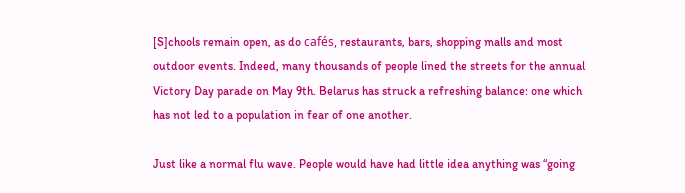[S]chools remain open, as do cafés, restaurants, bars, shopping malls and most outdoor events. Indeed, many thousands of people lined the streets for the annual Victory Day parade on May 9th. Belarus has struck a refreshing balance: one which has not led to a population in fear of one another.

Just like a normal flu wave. People would have had little idea anything was “going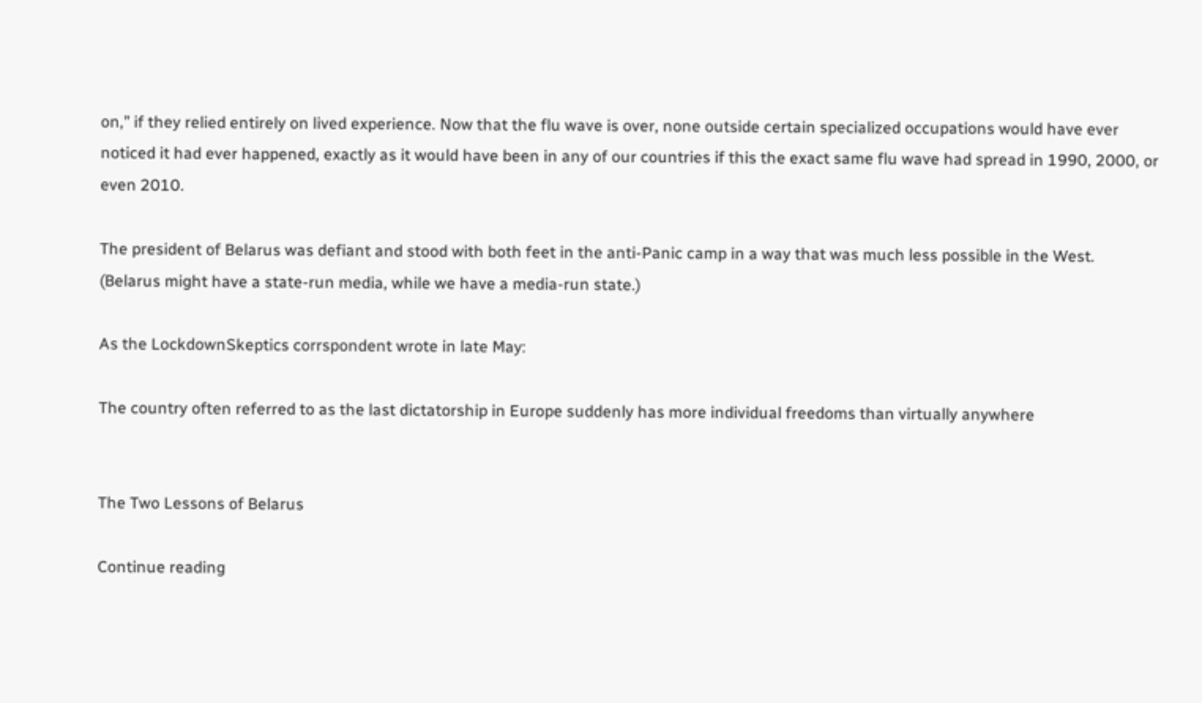on,” if they relied entirely on lived experience. Now that the flu wave is over, none outside certain specialized occupations would have ever noticed it had ever happened, exactly as it would have been in any of our countries if this the exact same flu wave had spread in 1990, 2000, or even 2010.

The president of Belarus was defiant and stood with both feet in the anti-Panic camp in a way that was much less possible in the West. (Belarus might have a state-run media, while we have a media-run state.)

As the LockdownSkeptics corrspondent wrote in late May:

The country often referred to as the last dictatorship in Europe suddenly has more individual freedoms than virtually anywhere


The Two Lessons of Belarus

Continue reading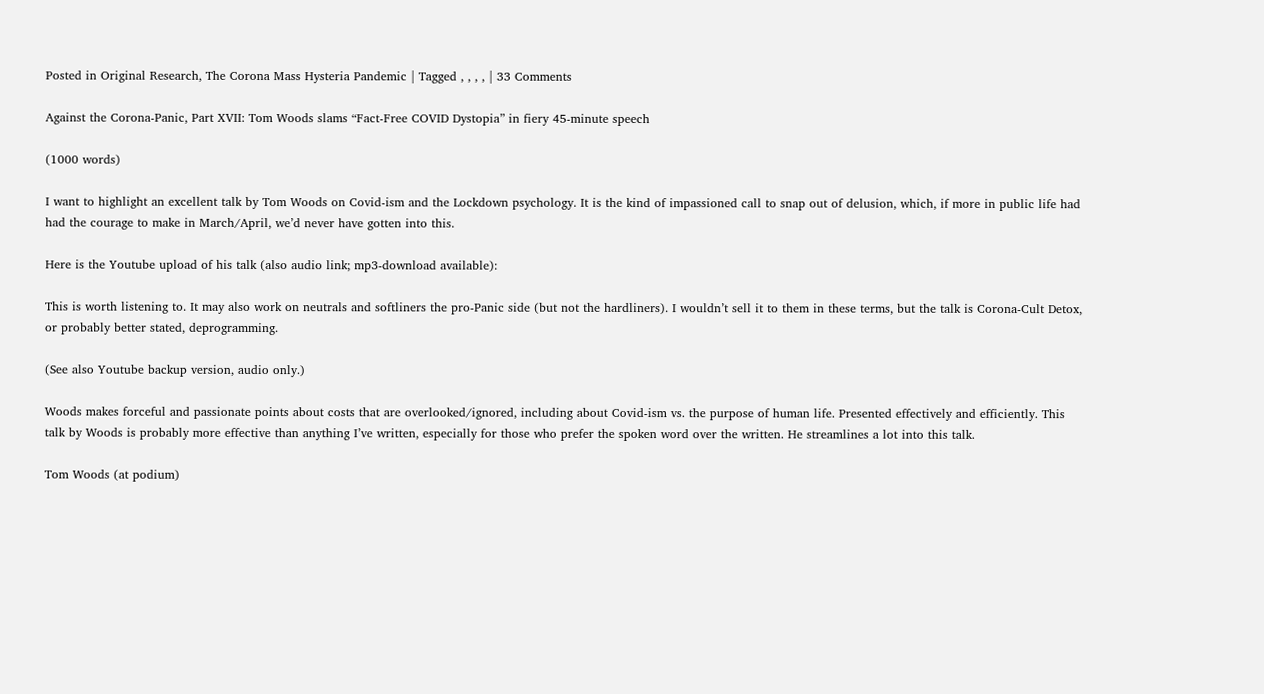Posted in Original Research, The Corona Mass Hysteria Pandemic | Tagged , , , , | 33 Comments

Against the Corona-Panic, Part XVII: Tom Woods slams “Fact-Free COVID Dystopia” in fiery 45-minute speech

(1000 words)

I want to highlight an excellent talk by Tom Woods on Covid-ism and the Lockdown psychology. It is the kind of impassioned call to snap out of delusion, which, if more in public life had had the courage to make in March/April, we’d never have gotten into this.

Here is the Youtube upload of his talk (also audio link; mp3-download available):

This is worth listening to. It may also work on neutrals and softliners the pro-Panic side (but not the hardliners). I wouldn’t sell it to them in these terms, but the talk is Corona-Cult Detox, or probably better stated, deprogramming.

(See also Youtube backup version, audio only.)

Woods makes forceful and passionate points about costs that are overlooked/ignored, including about Covid-ism vs. the purpose of human life. Presented effectively and efficiently. This talk by Woods is probably more effective than anything I’ve written, especially for those who prefer the spoken word over the written. He streamlines a lot into this talk.

Tom Woods (at podium)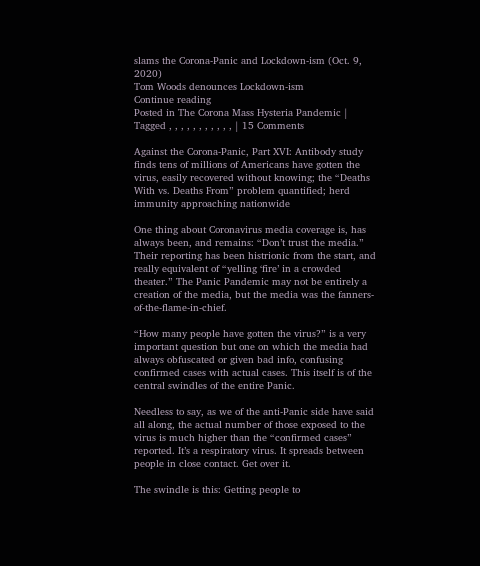slams the Corona-Panic and Lockdown-ism (Oct. 9, 2020)
Tom Woods denounces Lockdown-ism
Continue reading
Posted in The Corona Mass Hysteria Pandemic | Tagged , , , , , , , , , , , | 15 Comments

Against the Corona-Panic, Part XVI: Antibody study finds tens of millions of Americans have gotten the virus, easily recovered without knowing; the “Deaths With vs. Deaths From” problem quantified; herd immunity approaching nationwide

One thing about Coronavirus media coverage is, has always been, and remains: “Don’t trust the media.” Their reporting has been histrionic from the start, and really equivalent of “yelling ‘fire’ in a crowded theater.” The Panic Pandemic may not be entirely a creation of the media, but the media was the fanners-of-the-flame-in-chief.

“How many people have gotten the virus?” is a very important question but one on which the media had always obfuscated or given bad info, confusing confirmed cases with actual cases. This itself is of the central swindles of the entire Panic.

Needless to say, as we of the anti-Panic side have said all along, the actual number of those exposed to the virus is much higher than the “confirmed cases” reported. It’s a respiratory virus. It spreads between people in close contact. Get over it.

The swindle is this: Getting people to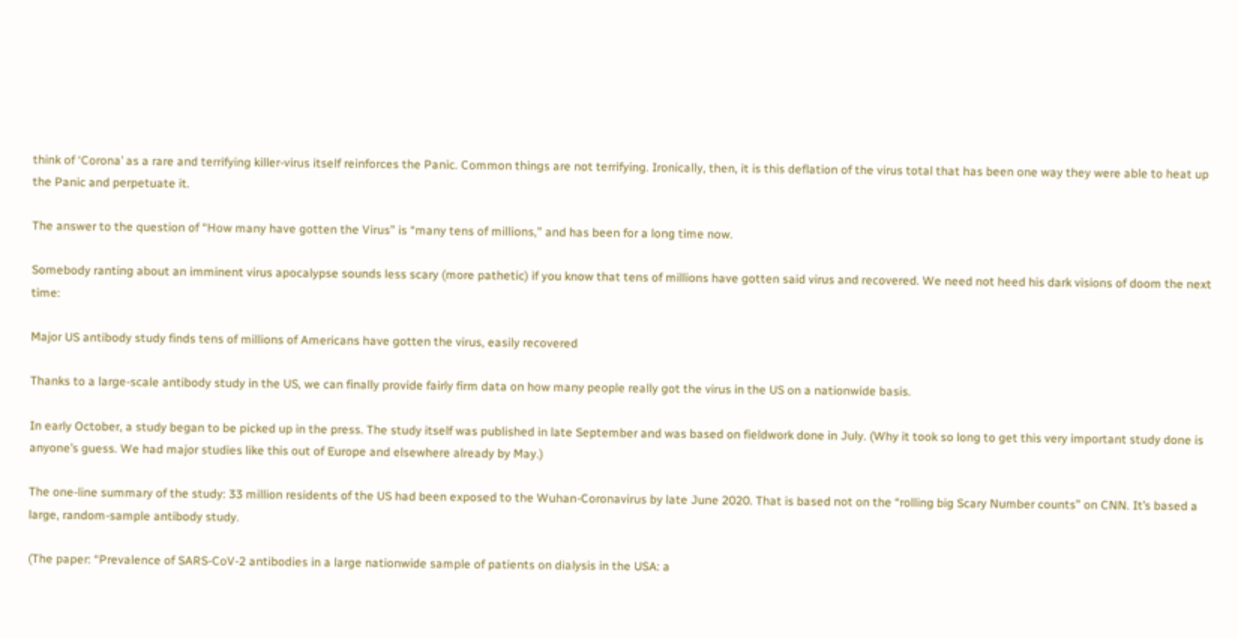think of ‘Corona’ as a rare and terrifying killer-virus itself reinforces the Panic. Common things are not terrifying. Ironically, then, it is this deflation of the virus total that has been one way they were able to heat up the Panic and perpetuate it.

The answer to the question of “How many have gotten the Virus” is “many tens of millions,” and has been for a long time now.

Somebody ranting about an imminent virus apocalypse sounds less scary (more pathetic) if you know that tens of millions have gotten said virus and recovered. We need not heed his dark visions of doom the next time:

Major US antibody study finds tens of millions of Americans have gotten the virus, easily recovered

Thanks to a large-scale antibody study in the US, we can finally provide fairly firm data on how many people really got the virus in the US on a nationwide basis.

In early October, a study began to be picked up in the press. The study itself was published in late September and was based on fieldwork done in July. (Why it took so long to get this very important study done is anyone’s guess. We had major studies like this out of Europe and elsewhere already by May.)

The one-line summary of the study: 33 million residents of the US had been exposed to the Wuhan-Coronavirus by late June 2020. That is based not on the “rolling big Scary Number counts” on CNN. It’s based a large, random-sample antibody study.

(The paper: “Prevalence of SARS-CoV-2 antibodies in a large nationwide sample of patients on dialysis in the USA: a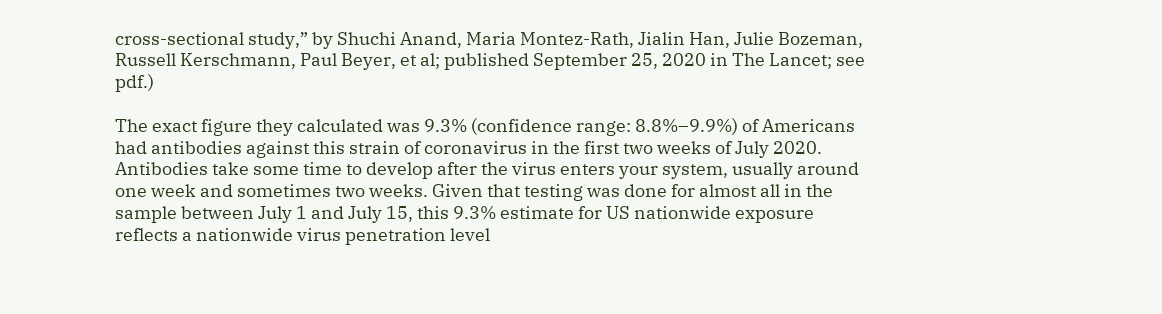cross-sectional study,” by Shuchi Anand, Maria Montez-Rath, Jialin Han, Julie Bozeman, Russell Kerschmann, Paul Beyer, et al; published September 25, 2020 in The Lancet; see pdf.)

The exact figure they calculated was 9.3% (confidence range: 8.8%–9.9%) of Americans had antibodies against this strain of coronavirus in the first two weeks of July 2020. Antibodies take some time to develop after the virus enters your system, usually around one week and sometimes two weeks. Given that testing was done for almost all in the sample between July 1 and July 15, this 9.3% estimate for US nationwide exposure reflects a nationwide virus penetration level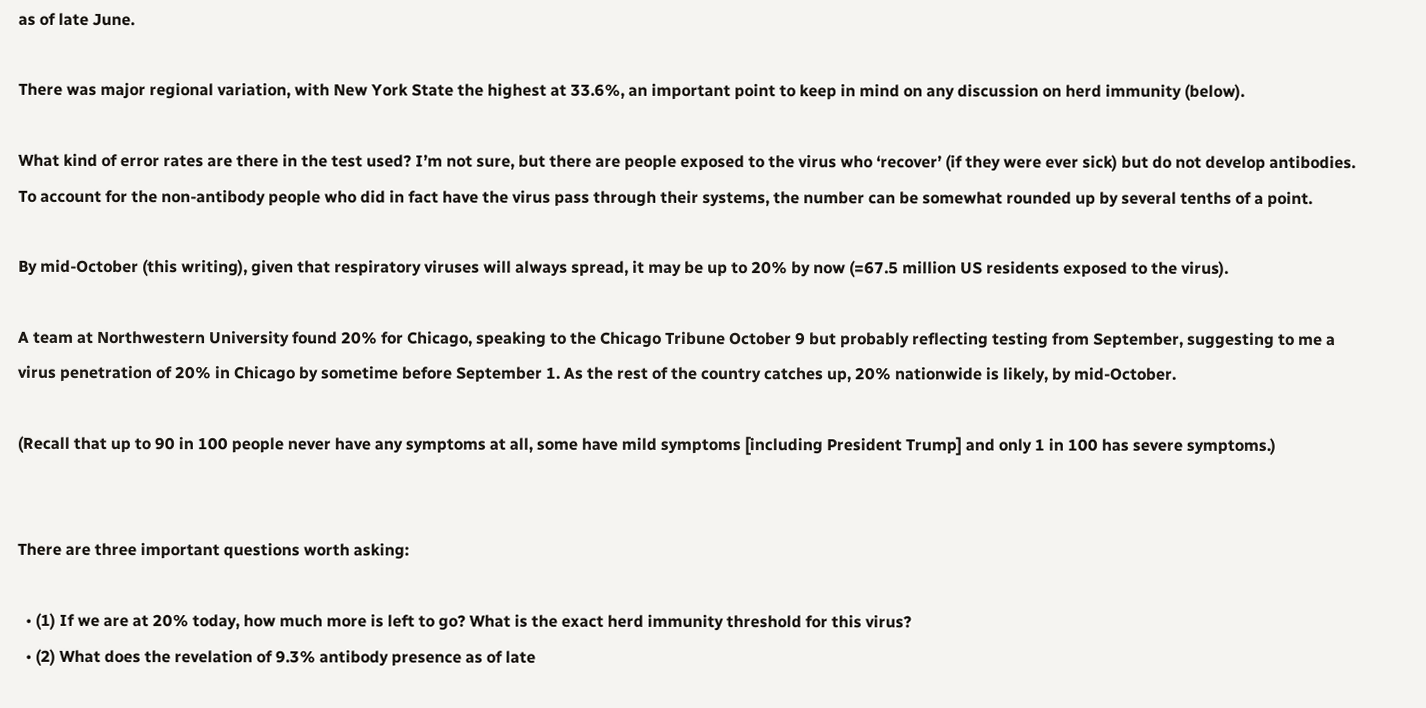as of late June.

There was major regional variation, with New York State the highest at 33.6%, an important point to keep in mind on any discussion on herd immunity (below).

What kind of error rates are there in the test used? I’m not sure, but there are people exposed to the virus who ‘recover’ (if they were ever sick) but do not develop antibodies. To account for the non-antibody people who did in fact have the virus pass through their systems, the number can be somewhat rounded up by several tenths of a point.

By mid-October (this writing), given that respiratory viruses will always spread, it may be up to 20% by now (=67.5 million US residents exposed to the virus).

A team at Northwestern University found 20% for Chicago, speaking to the Chicago Tribune October 9 but probably reflecting testing from September, suggesting to me a virus penetration of 20% in Chicago by sometime before September 1. As the rest of the country catches up, 20% nationwide is likely, by mid-October.

(Recall that up to 90 in 100 people never have any symptoms at all, some have mild symptoms [including President Trump] and only 1 in 100 has severe symptoms.)


There are three important questions worth asking:

  • (1) If we are at 20% today, how much more is left to go? What is the exact herd immunity threshold for this virus?
  • (2) What does the revelation of 9.3% antibody presence as of late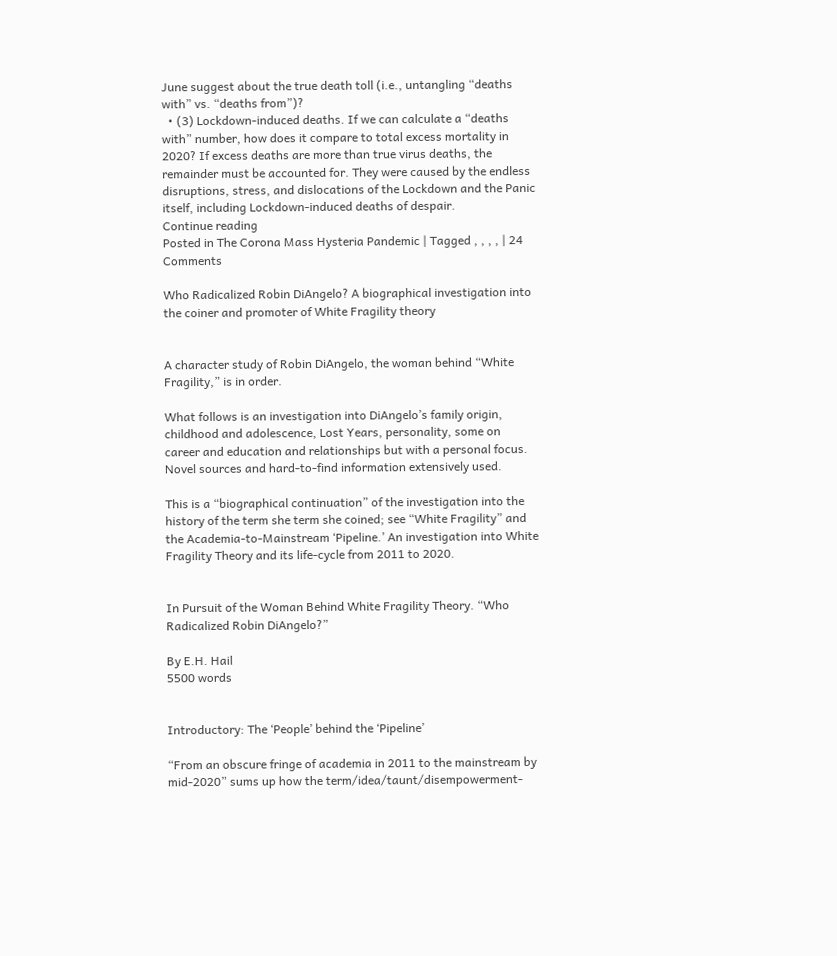June suggest about the true death toll (i.e., untangling “deaths with” vs. “deaths from”)?
  • (3) Lockdown-induced deaths. If we can calculate a “deaths with” number, how does it compare to total excess mortality in 2020? If excess deaths are more than true virus deaths, the remainder must be accounted for. They were caused by the endless disruptions, stress, and dislocations of the Lockdown and the Panic itself, including Lockdown-induced deaths of despair.
Continue reading
Posted in The Corona Mass Hysteria Pandemic | Tagged , , , , | 24 Comments

Who Radicalized Robin DiAngelo? A biographical investigation into the coiner and promoter of White Fragility theory


A character study of Robin DiAngelo, the woman behind “White Fragility,” is in order.

What follows is an investigation into DiAngelo’s family origin, childhood and adolescence, Lost Years, personality, some on career and education and relationships but with a personal focus. Novel sources and hard-to-find information extensively used.

This is a “biographical continuation” of the investigation into the history of the term she term she coined; see “White Fragility” and the Academia-to-Mainstream ‘Pipeline.’ An investigation into White Fragility Theory and its life-cycle from 2011 to 2020.


In Pursuit of the Woman Behind White Fragility Theory. “Who Radicalized Robin DiAngelo?”

By E.H. Hail
5500 words


Introductory: The ‘People’ behind the ‘Pipeline’

“From an obscure fringe of academia in 2011 to the mainstream by mid-2020” sums up how the term/idea/taunt/disempowerment-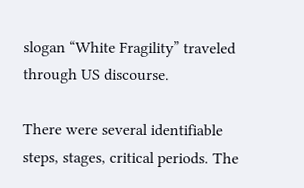slogan “White Fragility” traveled through US discourse.

There were several identifiable steps, stages, critical periods. The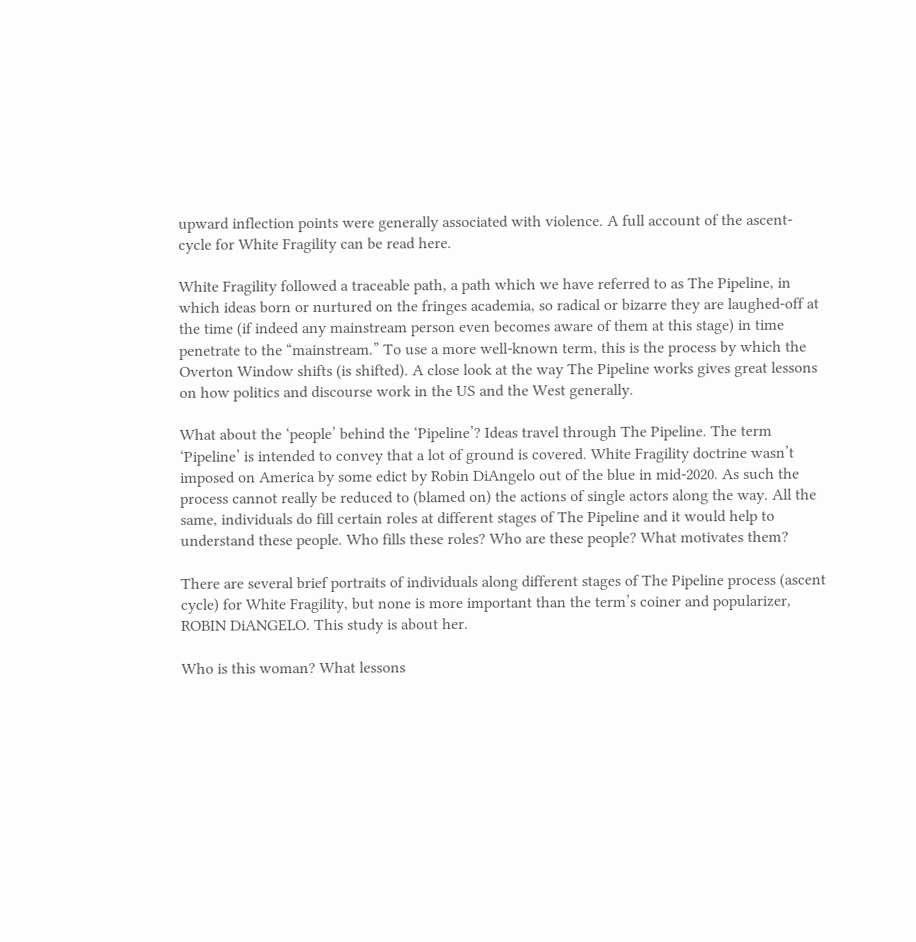upward inflection points were generally associated with violence. A full account of the ascent-cycle for White Fragility can be read here.

White Fragility followed a traceable path, a path which we have referred to as The Pipeline, in which ideas born or nurtured on the fringes academia, so radical or bizarre they are laughed-off at the time (if indeed any mainstream person even becomes aware of them at this stage) in time penetrate to the “mainstream.” To use a more well-known term, this is the process by which the Overton Window shifts (is shifted). A close look at the way The Pipeline works gives great lessons on how politics and discourse work in the US and the West generally.

What about the ‘people’ behind the ‘Pipeline’? Ideas travel through The Pipeline. The term ‘Pipeline’ is intended to convey that a lot of ground is covered. White Fragility doctrine wasn’t imposed on America by some edict by Robin DiAngelo out of the blue in mid-2020. As such the process cannot really be reduced to (blamed on) the actions of single actors along the way. All the same, individuals do fill certain roles at different stages of The Pipeline and it would help to understand these people. Who fills these roles? Who are these people? What motivates them?

There are several brief portraits of individuals along different stages of The Pipeline process (ascent cycle) for White Fragility, but none is more important than the term’s coiner and popularizer, ROBIN DiANGELO. This study is about her.

Who is this woman? What lessons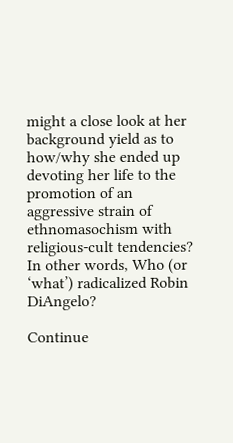might a close look at her background yield as to how/why she ended up devoting her life to the promotion of an aggressive strain of ethnomasochism with religious-cult tendencies? In other words, Who (or ‘what’) radicalized Robin DiAngelo?

Continue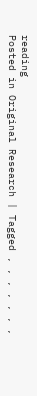reading
Posted in Original Research | Tagged , , , , , , ,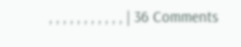, , , , , , , , , , , | 36 Comments